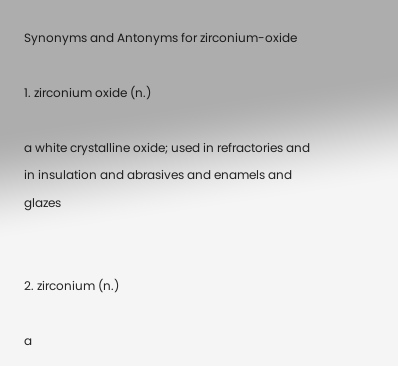Synonyms and Antonyms for zirconium-oxide

1. zirconium oxide (n.)

a white crystalline oxide; used in refractories and in insulation and abrasives and enamels and glazes


2. zirconium (n.)

a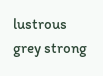lustrous grey strong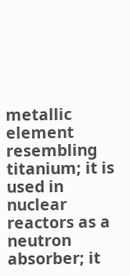metallic element resembling titanium; it is used in nuclear reactors as a neutron absorber; it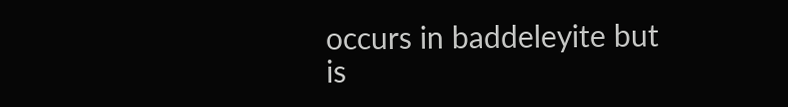occurs in baddeleyite but is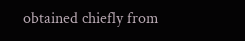obtained chiefly from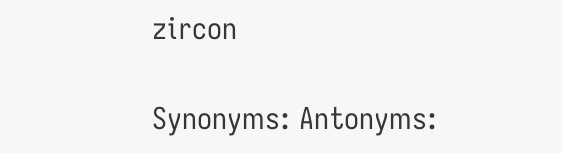zircon

Synonyms: Antonyms: